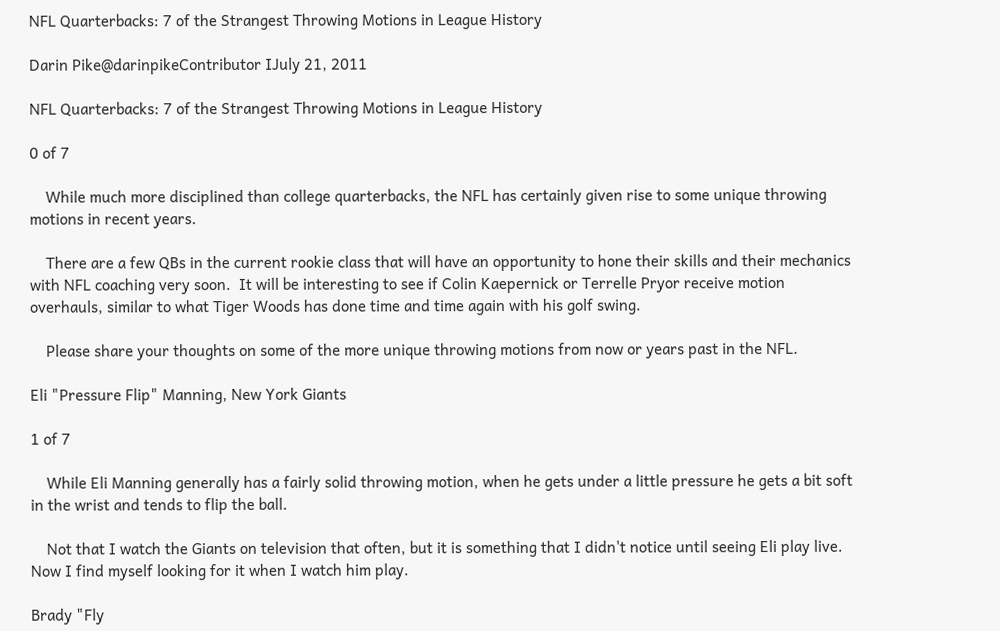NFL Quarterbacks: 7 of the Strangest Throwing Motions in League History

Darin Pike@darinpikeContributor IJuly 21, 2011

NFL Quarterbacks: 7 of the Strangest Throwing Motions in League History

0 of 7

    While much more disciplined than college quarterbacks, the NFL has certainly given rise to some unique throwing motions in recent years.

    There are a few QBs in the current rookie class that will have an opportunity to hone their skills and their mechanics with NFL coaching very soon.  It will be interesting to see if Colin Kaepernick or Terrelle Pryor receive motion overhauls, similar to what Tiger Woods has done time and time again with his golf swing.

    Please share your thoughts on some of the more unique throwing motions from now or years past in the NFL.

Eli "Pressure Flip" Manning, New York Giants

1 of 7

    While Eli Manning generally has a fairly solid throwing motion, when he gets under a little pressure he gets a bit soft in the wrist and tends to flip the ball.

    Not that I watch the Giants on television that often, but it is something that I didn't notice until seeing Eli play live. Now I find myself looking for it when I watch him play.

Brady "Fly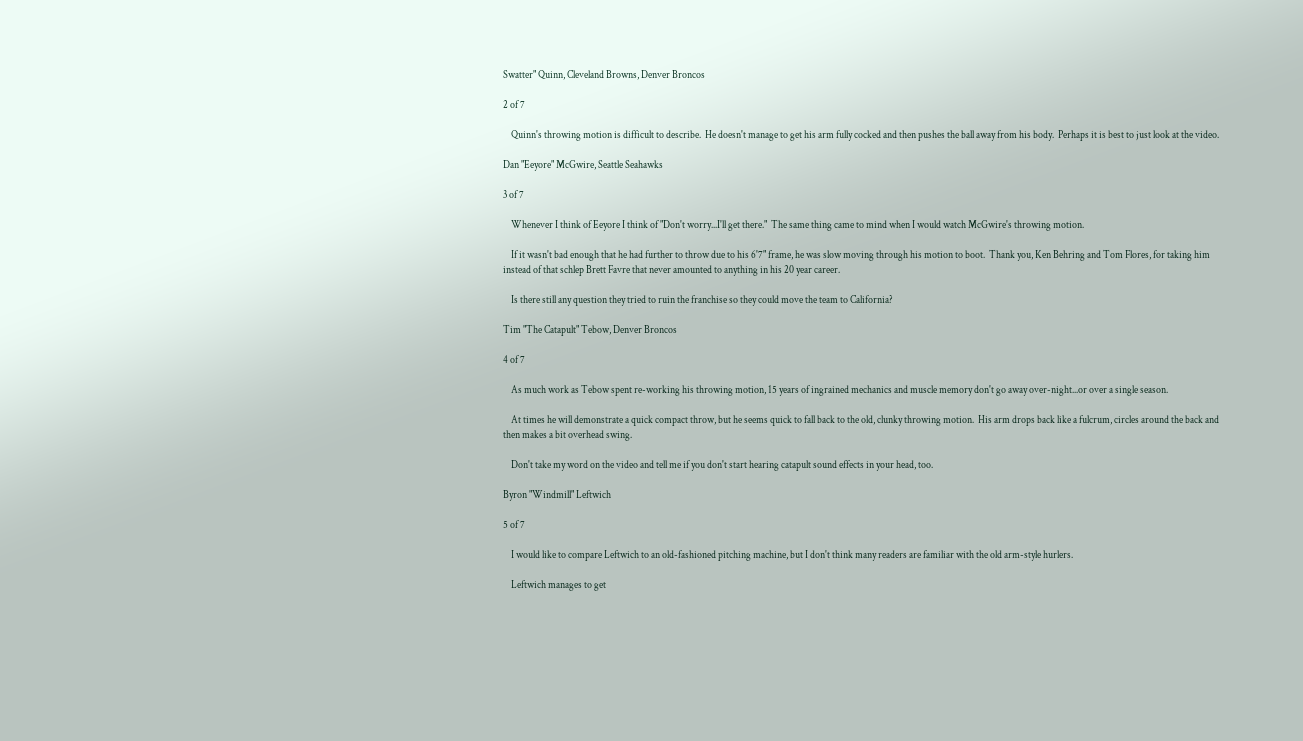Swatter" Quinn, Cleveland Browns, Denver Broncos

2 of 7

    Quinn's throwing motion is difficult to describe.  He doesn't manage to get his arm fully cocked and then pushes the ball away from his body.  Perhaps it is best to just look at the video.

Dan "Eeyore" McGwire, Seattle Seahawks

3 of 7

    Whenever I think of Eeyore I think of "Don't worry...I'll get there."  The same thing came to mind when I would watch McGwire's throwing motion.

    If it wasn't bad enough that he had further to throw due to his 6'7" frame, he was slow moving through his motion to boot.  Thank you, Ken Behring and Tom Flores, for taking him instead of that schlep Brett Favre that never amounted to anything in his 20 year career.

    Is there still any question they tried to ruin the franchise so they could move the team to California?

Tim "The Catapult" Tebow, Denver Broncos

4 of 7

    As much work as Tebow spent re-working his throwing motion, 15 years of ingrained mechanics and muscle memory don't go away over-night...or over a single season.

    At times he will demonstrate a quick compact throw, but he seems quick to fall back to the old, clunky throwing motion.  His arm drops back like a fulcrum, circles around the back and then makes a bit overhead swing.

    Don't take my word on the video and tell me if you don't start hearing catapult sound effects in your head, too.

Byron "Windmill" Leftwich

5 of 7

    I would like to compare Leftwich to an old-fashioned pitching machine, but I don't think many readers are familiar with the old arm-style hurlers.

    Leftwich manages to get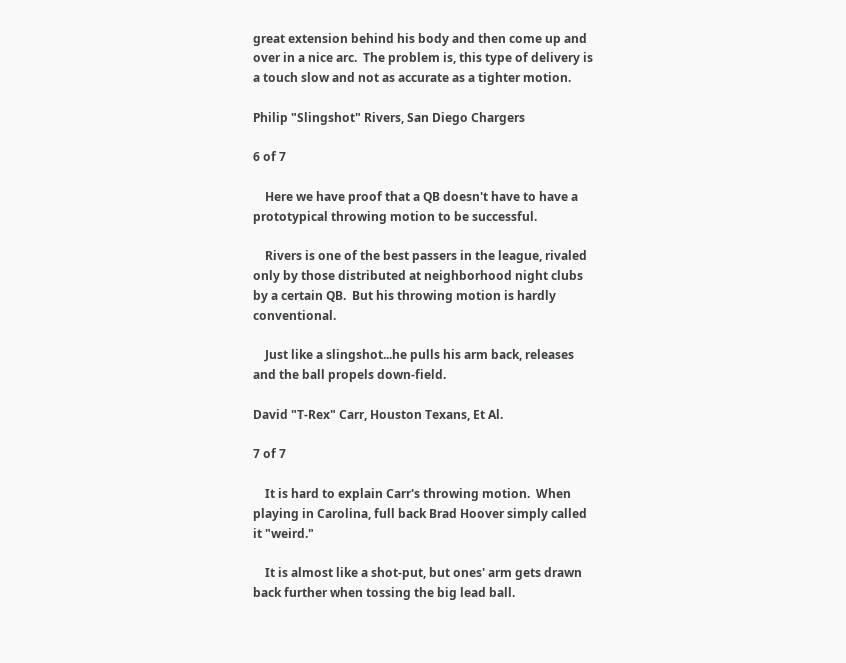great extension behind his body and then come up and over in a nice arc.  The problem is, this type of delivery is a touch slow and not as accurate as a tighter motion.

Philip "Slingshot" Rivers, San Diego Chargers

6 of 7

    Here we have proof that a QB doesn't have to have a prototypical throwing motion to be successful.

    Rivers is one of the best passers in the league, rivaled only by those distributed at neighborhood night clubs by a certain QB.  But his throwing motion is hardly conventional.

    Just like a slingshot...he pulls his arm back, releases and the ball propels down-field.

David "T-Rex" Carr, Houston Texans, Et Al.

7 of 7

    It is hard to explain Carr's throwing motion.  When playing in Carolina, full back Brad Hoover simply called it "weird."

    It is almost like a shot-put, but ones' arm gets drawn back further when tossing the big lead ball.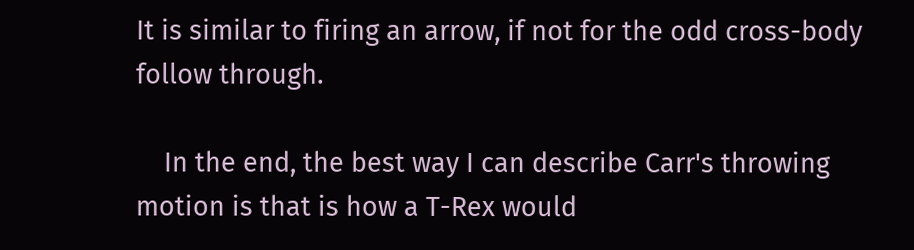It is similar to firing an arrow, if not for the odd cross-body follow through.

    In the end, the best way I can describe Carr's throwing motion is that is how a T-Rex would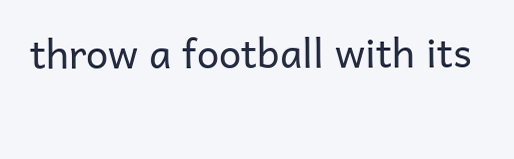throw a football with its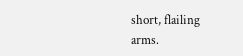short, flailing arms.